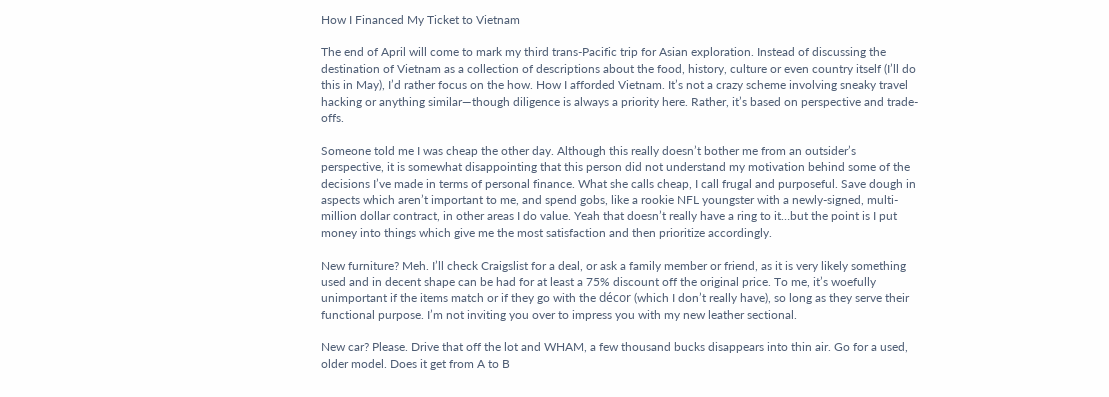How I Financed My Ticket to Vietnam

The end of April will come to mark my third trans-Pacific trip for Asian exploration. Instead of discussing the destination of Vietnam as a collection of descriptions about the food, history, culture or even country itself (I’ll do this in May), I’d rather focus on the how. How I afforded Vietnam. It’s not a crazy scheme involving sneaky travel hacking or anything similar—though diligence is always a priority here. Rather, it’s based on perspective and trade-offs.

Someone told me I was cheap the other day. Although this really doesn’t bother me from an outsider’s perspective, it is somewhat disappointing that this person did not understand my motivation behind some of the decisions I’ve made in terms of personal finance. What she calls cheap, I call frugal and purposeful. Save dough in aspects which aren’t important to me, and spend gobs, like a rookie NFL youngster with a newly-signed, multi-million dollar contract, in other areas I do value. Yeah that doesn’t really have a ring to it…but the point is I put money into things which give me the most satisfaction and then prioritize accordingly.

New furniture? Meh. I’ll check Craigslist for a deal, or ask a family member or friend, as it is very likely something used and in decent shape can be had for at least a 75% discount off the original price. To me, it’s woefully unimportant if the items match or if they go with the décor (which I don’t really have), so long as they serve their functional purpose. I’m not inviting you over to impress you with my new leather sectional.

New car? Please. Drive that off the lot and WHAM, a few thousand bucks disappears into thin air. Go for a used, older model. Does it get from A to B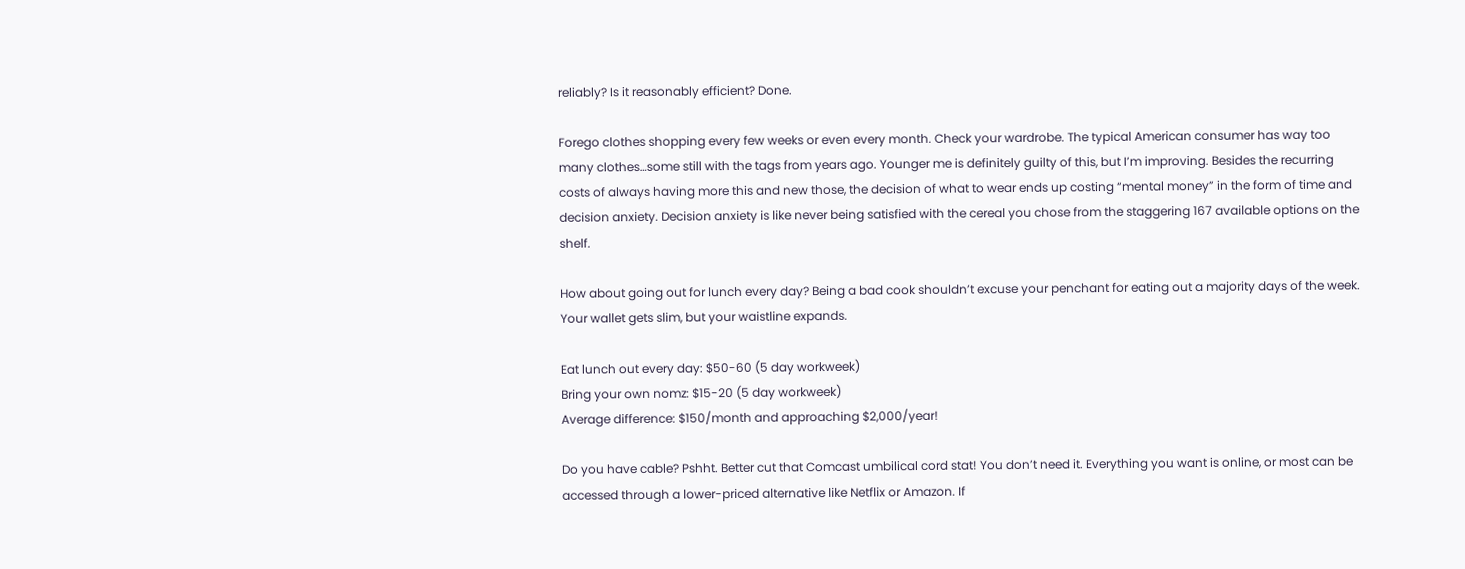reliably? Is it reasonably efficient? Done.

Forego clothes shopping every few weeks or even every month. Check your wardrobe. The typical American consumer has way too many clothes…some still with the tags from years ago. Younger me is definitely guilty of this, but I’m improving. Besides the recurring costs of always having more this and new those, the decision of what to wear ends up costing “mental money” in the form of time and decision anxiety. Decision anxiety is like never being satisfied with the cereal you chose from the staggering 167 available options on the shelf.

How about going out for lunch every day? Being a bad cook shouldn’t excuse your penchant for eating out a majority days of the week. Your wallet gets slim, but your waistline expands.

Eat lunch out every day: $50-60 (5 day workweek)
Bring your own nomz: $15-20 (5 day workweek)
Average difference: $150/month and approaching $2,000/year!

Do you have cable? Pshht. Better cut that Comcast umbilical cord stat! You don’t need it. Everything you want is online, or most can be accessed through a lower-priced alternative like Netflix or Amazon. If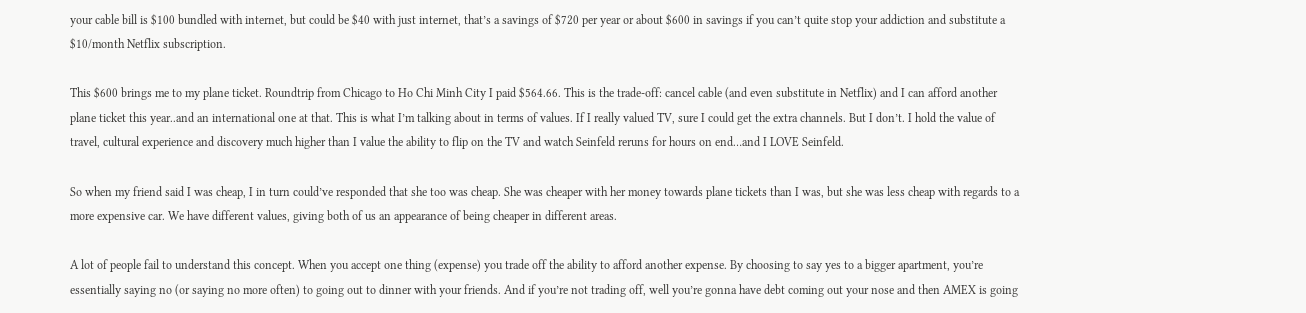your cable bill is $100 bundled with internet, but could be $40 with just internet, that’s a savings of $720 per year or about $600 in savings if you can’t quite stop your addiction and substitute a $10/month Netflix subscription.

This $600 brings me to my plane ticket. Roundtrip from Chicago to Ho Chi Minh City I paid $564.66. This is the trade-off: cancel cable (and even substitute in Netflix) and I can afford another plane ticket this year..and an international one at that. This is what I’m talking about in terms of values. If I really valued TV, sure I could get the extra channels. But I don’t. I hold the value of travel, cultural experience and discovery much higher than I value the ability to flip on the TV and watch Seinfeld reruns for hours on end…and I LOVE Seinfeld.

So when my friend said I was cheap, I in turn could’ve responded that she too was cheap. She was cheaper with her money towards plane tickets than I was, but she was less cheap with regards to a more expensive car. We have different values, giving both of us an appearance of being cheaper in different areas.

A lot of people fail to understand this concept. When you accept one thing (expense) you trade off the ability to afford another expense. By choosing to say yes to a bigger apartment, you’re essentially saying no (or saying no more often) to going out to dinner with your friends. And if you’re not trading off, well you’re gonna have debt coming out your nose and then AMEX is going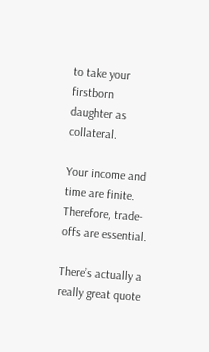to take your firstborn daughter as collateral.

Your income and time are finite. Therefore, trade-offs are essential.

There’s actually a really great quote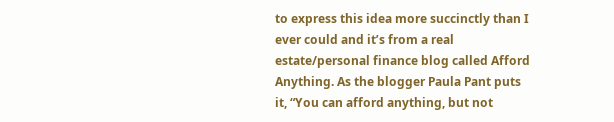to express this idea more succinctly than I ever could and it’s from a real estate/personal finance blog called Afford Anything. As the blogger Paula Pant puts it, “You can afford anything, but not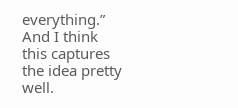everything.” And I think this captures the idea pretty well.